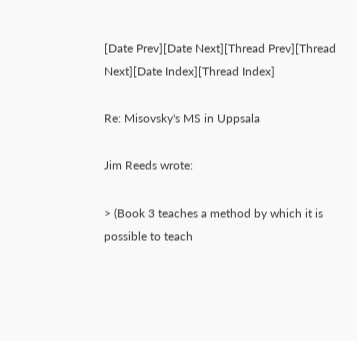[Date Prev][Date Next][Thread Prev][Thread Next][Date Index][Thread Index]

Re: Misovsky's MS in Uppsala

Jim Reeds wrote:

> (Book 3 teaches a method by which it is possible to teach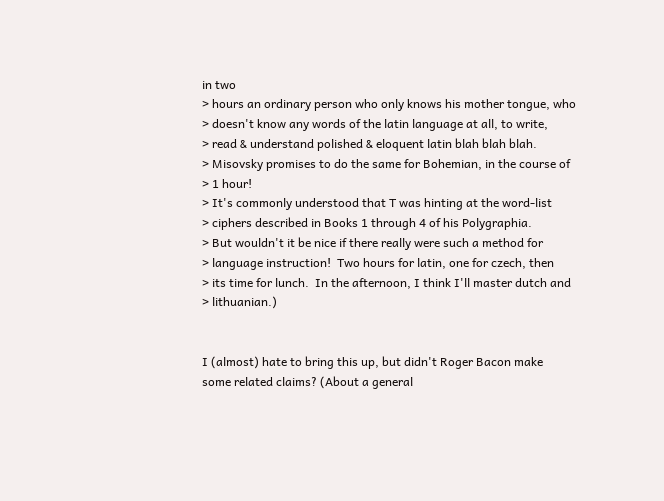in two
> hours an ordinary person who only knows his mother tongue, who
> doesn't know any words of the latin language at all, to write,
> read & understand polished & eloquent latin blah blah blah.
> Misovsky promises to do the same for Bohemian, in the course of
> 1 hour!
> It's commonly understood that T was hinting at the word-list
> ciphers described in Books 1 through 4 of his Polygraphia.
> But wouldn't it be nice if there really were such a method for
> language instruction!  Two hours for latin, one for czech, then
> its time for lunch.  In the afternoon, I think I'll master dutch and
> lithuanian.)


I (almost) hate to bring this up, but didn't Roger Bacon make
some related claims? (About a general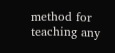method for teaching any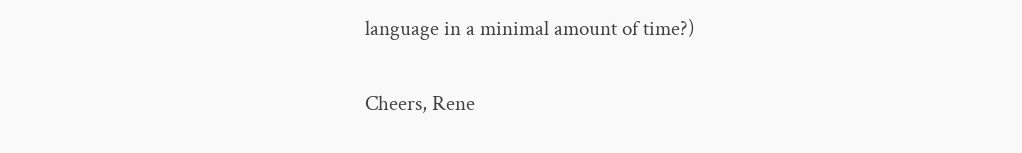language in a minimal amount of time?)

Cheers, Rene